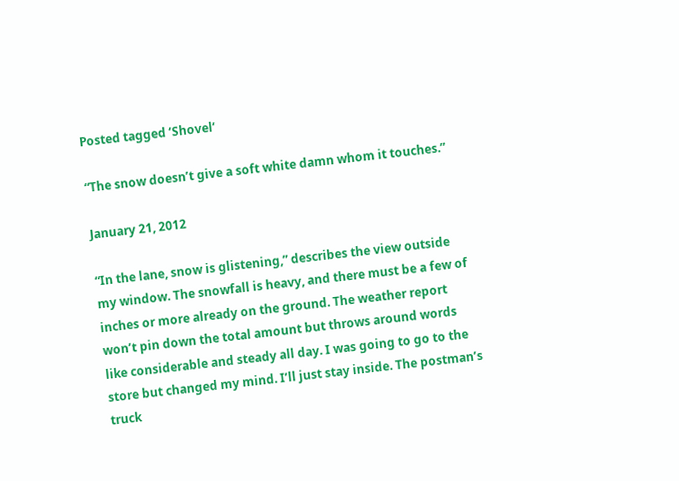Posted tagged ‘Shovel’

“The snow doesn’t give a soft white damn whom it touches.”

January 21, 2012

“In the lane, snow is glistening,” describes the view outside my window. The snowfall is heavy, and there must be a few of inches or more already on the ground. The weather report won’t pin down the total amount but throws around words like considerable and steady all day. I was going to go to the store but changed my mind. I’ll just stay inside. The postman’s truck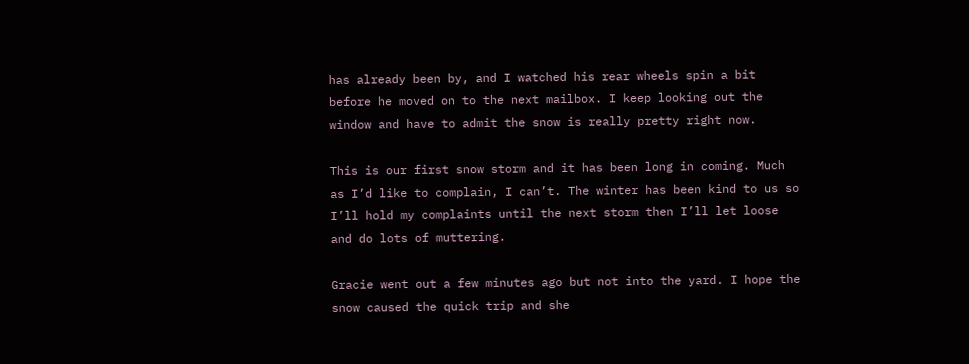has already been by, and I watched his rear wheels spin a bit before he moved on to the next mailbox. I keep looking out the window and have to admit the snow is really pretty right now.

This is our first snow storm and it has been long in coming. Much as I’d like to complain, I can’t. The winter has been kind to us so I’ll hold my complaints until the next storm then I’ll let loose and do lots of muttering.

Gracie went out a few minutes ago but not into the yard. I hope the snow caused the quick trip and she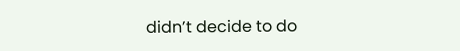didn’t decide to do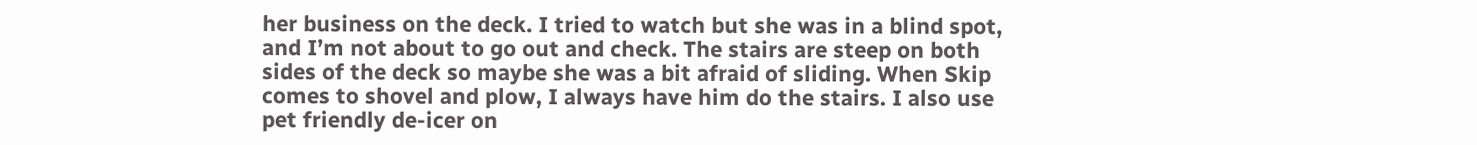her business on the deck. I tried to watch but she was in a blind spot, and I’m not about to go out and check. The stairs are steep on both sides of the deck so maybe she was a bit afraid of sliding. When Skip comes to shovel and plow, I always have him do the stairs. I also use pet friendly de-icer on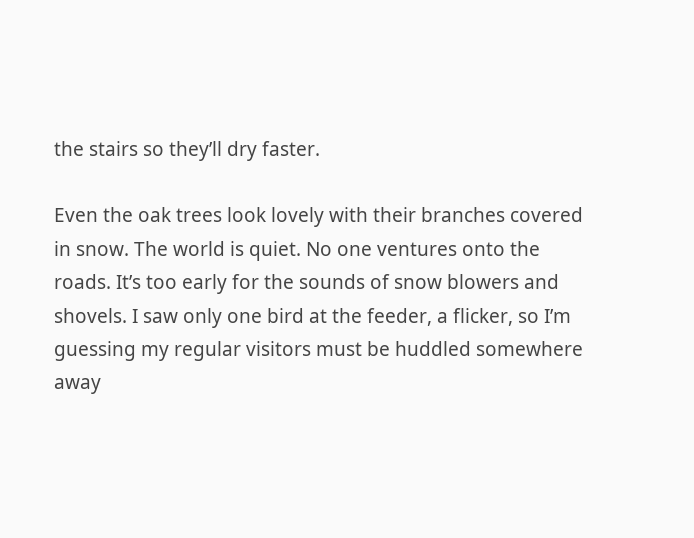the stairs so they’ll dry faster.

Even the oak trees look lovely with their branches covered in snow. The world is quiet. No one ventures onto the roads. It’s too early for the sounds of snow blowers and shovels. I saw only one bird at the feeder, a flicker, so I’m guessing my regular visitors must be huddled somewhere away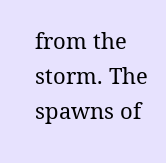from the storm. The spawns of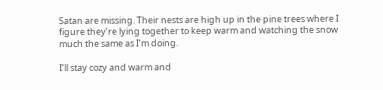Satan are missing. Their nests are high up in the pine trees where I figure they’re lying together to keep warm and watching the snow much the same as I’m doing.

I’ll stay cozy and warm and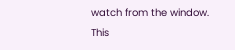watch from the window. This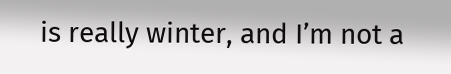is really winter, and I’m not a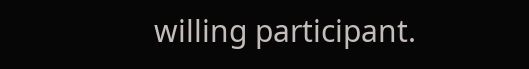willing participant.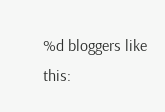%d bloggers like this: